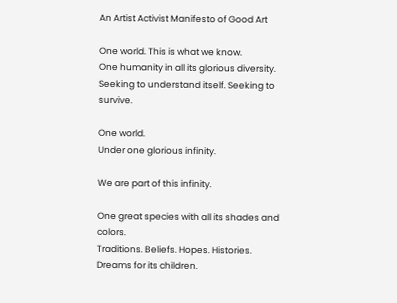An Artist Activist Manifesto of Good Art

One world. This is what we know.
One humanity in all its glorious diversity.
Seeking to understand itself. Seeking to survive.

One world.
Under one glorious infinity.

We are part of this infinity.

One great species with all its shades and colors.
Traditions. Beliefs. Hopes. Histories.
Dreams for its children.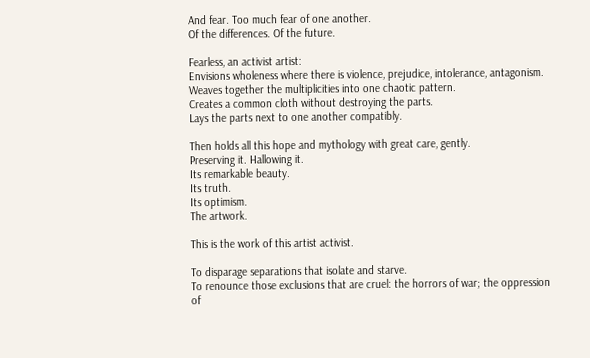And fear. Too much fear of one another.
Of the differences. Of the future.

Fearless, an activist artist:
Envisions wholeness where there is violence, prejudice, intolerance, antagonism.
Weaves together the multiplicities into one chaotic pattern.
Creates a common cloth without destroying the parts.
Lays the parts next to one another compatibly.

Then holds all this hope and mythology with great care, gently.
Preserving it. Hallowing it.
Its remarkable beauty.
Its truth.
Its optimism.
The artwork.

This is the work of this artist activist.

To disparage separations that isolate and starve.
To renounce those exclusions that are cruel: the horrors of war; the oppression of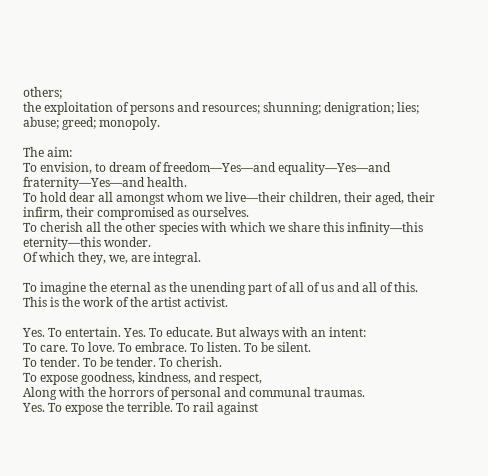others;
the exploitation of persons and resources; shunning; denigration; lies; abuse; greed; monopoly.

The aim:
To envision, to dream of freedom—Yes—and equality—Yes—and fraternity—Yes—and health.
To hold dear all amongst whom we live—their children, their aged, their infirm, their compromised as ourselves.
To cherish all the other species with which we share this infinity—this eternity—this wonder.
Of which they, we, are integral.

To imagine the eternal as the unending part of all of us and all of this.
This is the work of the artist activist.

Yes. To entertain. Yes. To educate. But always with an intent:
To care. To love. To embrace. To listen. To be silent.
To tender. To be tender. To cherish.
To expose goodness, kindness, and respect,
Along with the horrors of personal and communal traumas.
Yes. To expose the terrible. To rail against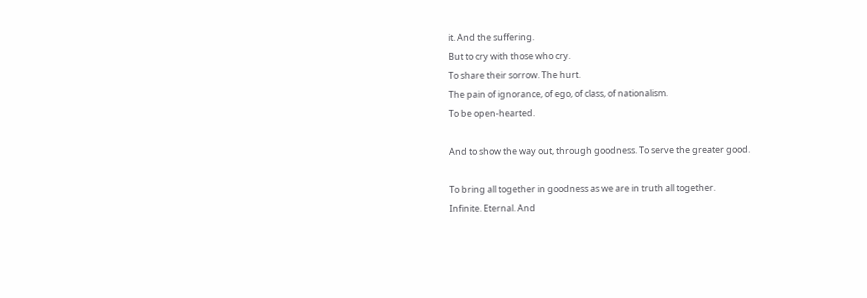it. And the suffering.
But to cry with those who cry.
To share their sorrow. The hurt.
The pain of ignorance, of ego, of class, of nationalism.
To be open-hearted.

And to show the way out, through goodness. To serve the greater good.

To bring all together in goodness as we are in truth all together.
Infinite. Eternal. And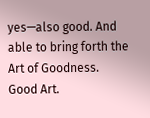yes—also good. And able to bring forth the Art of Goodness.
Good Art.